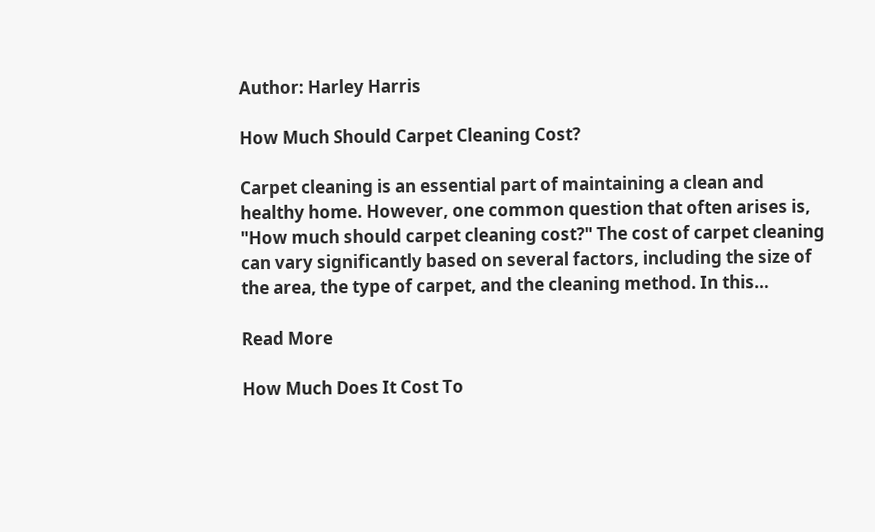Author: Harley Harris

How Much Should Carpet Cleaning Cost?

Carpet cleaning is an essential part of maintaining a clean and healthy home. However, one common question that often arises is, "How much should carpet cleaning cost?" The cost of carpet cleaning can vary significantly based on several factors, including the size of the area, the type of carpet, and the cleaning method. In this…

Read More

How Much Does It Cost To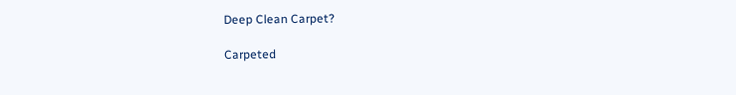Deep Clean Carpet?

Carpeted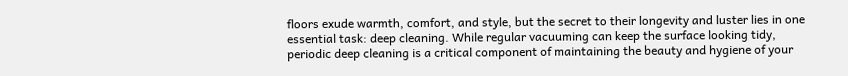floors exude warmth, comfort, and style, but the secret to their longevity and luster lies in one essential task: deep cleaning. While regular vacuuming can keep the surface looking tidy, periodic deep cleaning is a critical component of maintaining the beauty and hygiene of your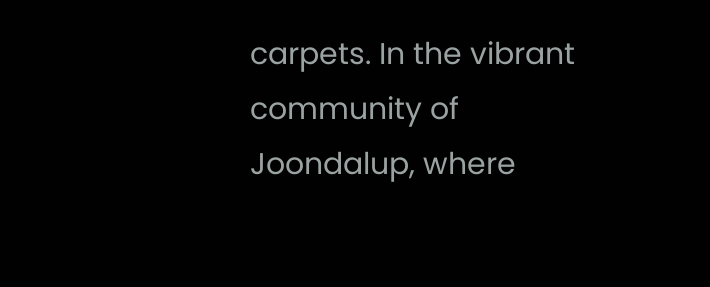carpets. In the vibrant community of Joondalup, where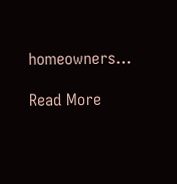homeowners…

Read More